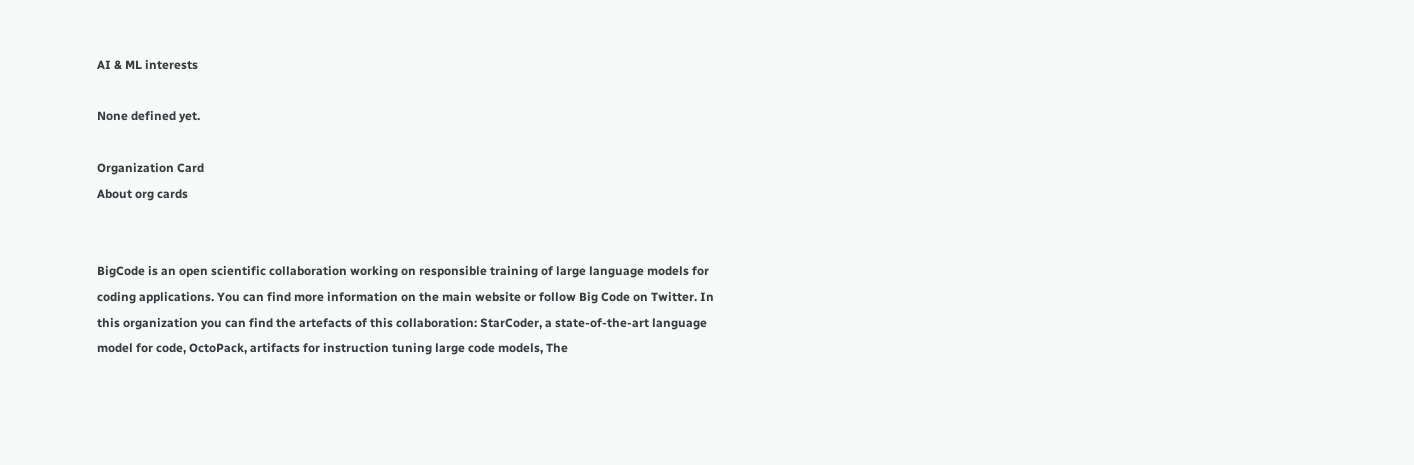AI & ML interests

None defined yet.

Organization Card
About org cards


BigCode is an open scientific collaboration working on responsible training of large language models for coding applications. You can find more information on the main website or follow Big Code on Twitter. In this organization you can find the artefacts of this collaboration: StarCoder, a state-of-the-art language model for code, OctoPack, artifacts for instruction tuning large code models, The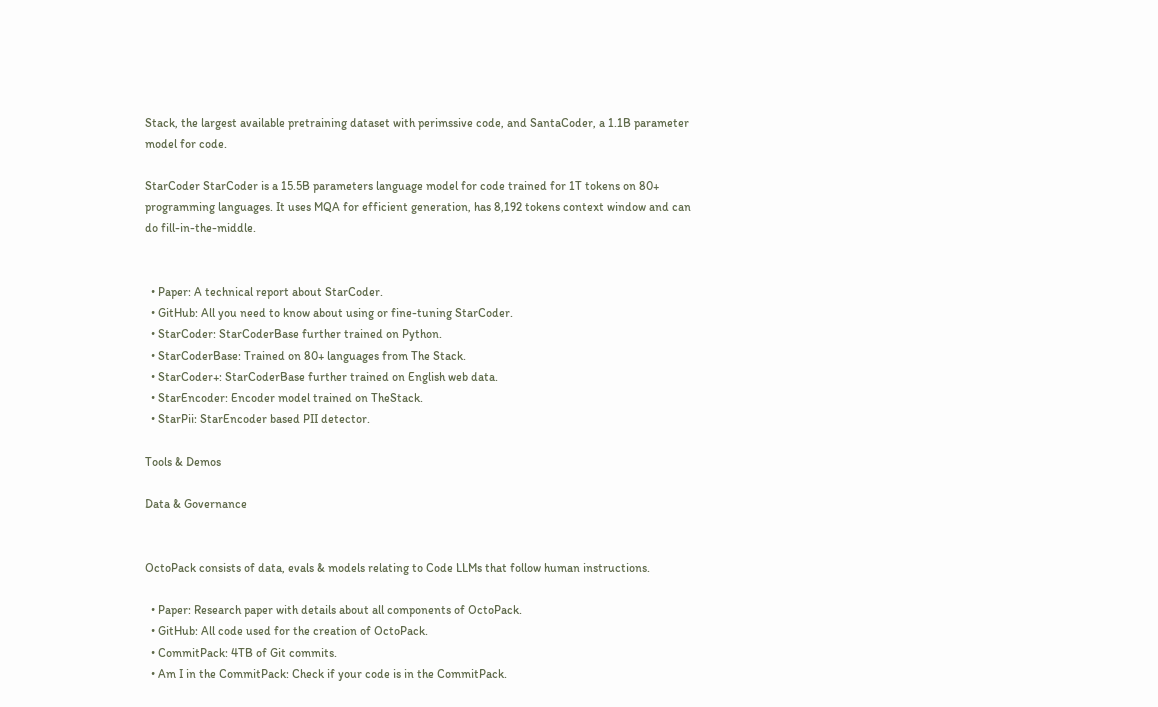Stack, the largest available pretraining dataset with perimssive code, and SantaCoder, a 1.1B parameter model for code.

StarCoder StarCoder is a 15.5B parameters language model for code trained for 1T tokens on 80+ programming languages. It uses MQA for efficient generation, has 8,192 tokens context window and can do fill-in-the-middle.


  • Paper: A technical report about StarCoder.
  • GitHub: All you need to know about using or fine-tuning StarCoder.
  • StarCoder: StarCoderBase further trained on Python.
  • StarCoderBase: Trained on 80+ languages from The Stack.
  • StarCoder+: StarCoderBase further trained on English web data.
  • StarEncoder: Encoder model trained on TheStack.
  • StarPii: StarEncoder based PII detector.

Tools & Demos

Data & Governance


OctoPack consists of data, evals & models relating to Code LLMs that follow human instructions.

  • Paper: Research paper with details about all components of OctoPack.
  • GitHub: All code used for the creation of OctoPack.
  • CommitPack: 4TB of Git commits.
  • Am I in the CommitPack: Check if your code is in the CommitPack.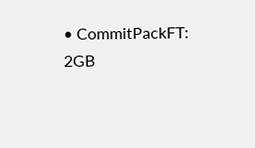• CommitPackFT: 2GB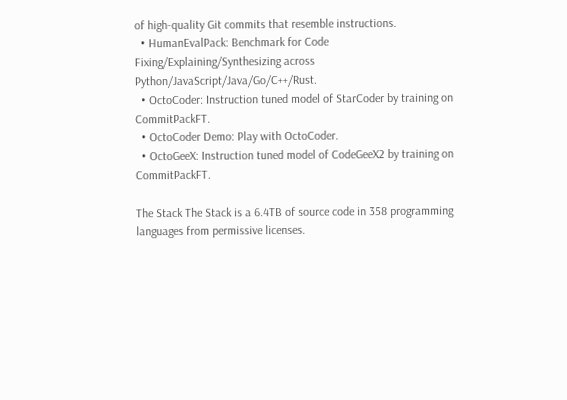of high-quality Git commits that resemble instructions.
  • HumanEvalPack: Benchmark for Code Fixing/Explaining/Synthesizing across Python/JavaScript/Java/Go/C++/Rust.
  • OctoCoder: Instruction tuned model of StarCoder by training on CommitPackFT.
  • OctoCoder Demo: Play with OctoCoder.
  • OctoGeeX: Instruction tuned model of CodeGeeX2 by training on CommitPackFT.

The Stack The Stack is a 6.4TB of source code in 358 programming languages from permissive licenses.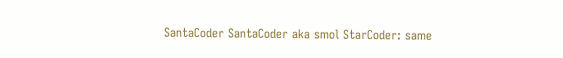SantaCoder SantaCoder aka smol StarCoder: same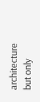architecture but only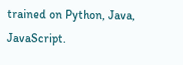trained on Python, Java, JavaScript.